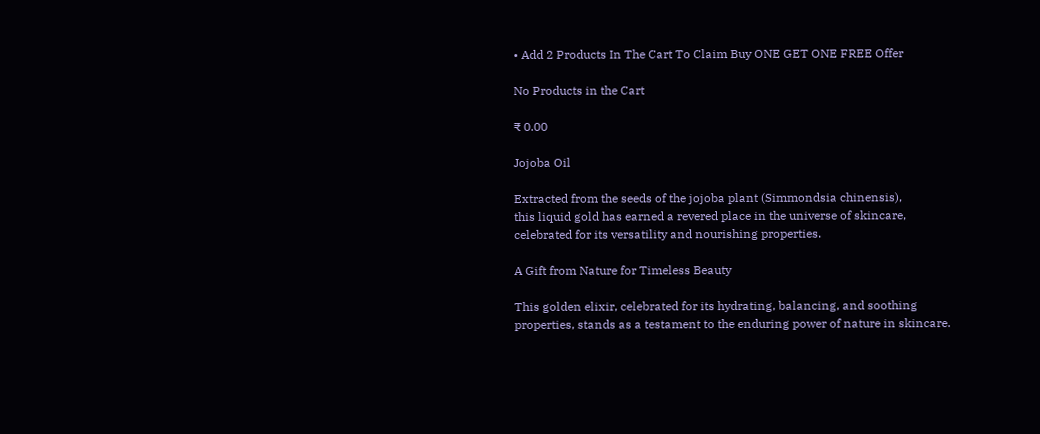• Add 2 Products In The Cart To Claim Buy ONE GET ONE FREE Offer

No Products in the Cart

₹ 0.00

Jojoba Oil

Extracted from the seeds of the jojoba plant (Simmondsia chinensis),
this liquid gold has earned a revered place in the universe of skincare,
celebrated for its versatility and nourishing properties.

A Gift from Nature for Timeless Beauty

This golden elixir, celebrated for its hydrating, balancing, and soothing properties, stands as a testament to the enduring power of nature in skincare.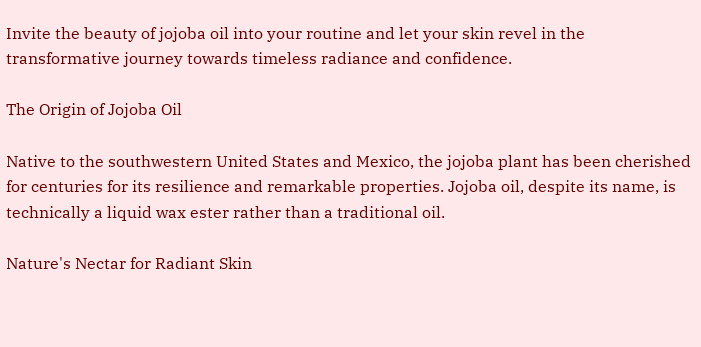Invite the beauty of jojoba oil into your routine and let your skin revel in the transformative journey towards timeless radiance and confidence.

The Origin of Jojoba Oil

Native to the southwestern United States and Mexico, the jojoba plant has been cherished for centuries for its resilience and remarkable properties. Jojoba oil, despite its name, is technically a liquid wax ester rather than a traditional oil.

Nature's Nectar for Radiant Skin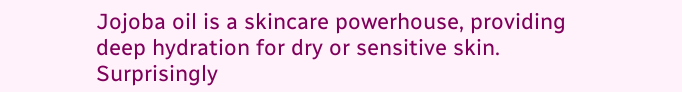Jojoba oil is a skincare powerhouse, providing deep hydration for dry or sensitive skin. Surprisingly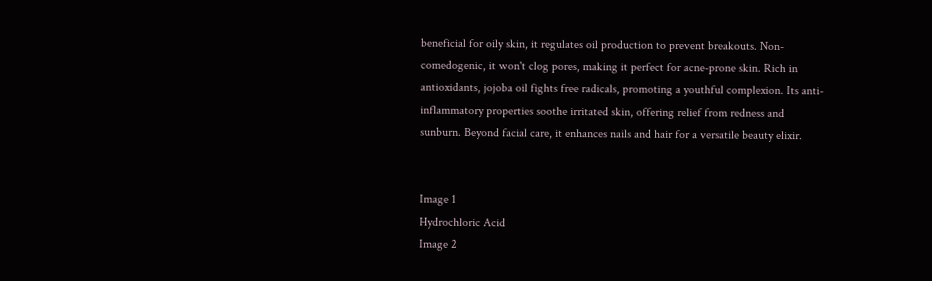beneficial for oily skin, it regulates oil production to prevent breakouts. Non-comedogenic, it won't clog pores, making it perfect for acne-prone skin. Rich in antioxidants, jojoba oil fights free radicals, promoting a youthful complexion. Its anti-inflammatory properties soothe irritated skin, offering relief from redness and sunburn. Beyond facial care, it enhances nails and hair for a versatile beauty elixir.


Image 1
Hydrochloric Acid
Image 2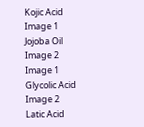Kojic Acid
Image 1
Jojoba Oil
Image 2
Image 1
Glycolic Acid
Image 2
Latic Acid